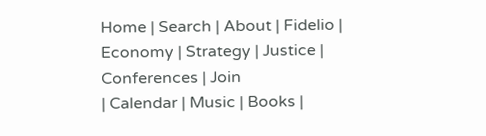Home | Search | About | Fidelio | Economy | Strategy | Justice | Conferences | Join
| Calendar | Music | Books |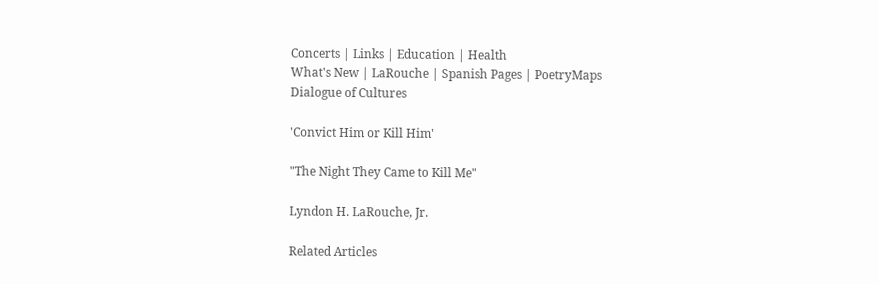Concerts | Links | Education | Health
What's New | LaRouche | Spanish Pages | PoetryMaps
Dialogue of Cultures

'Convict Him or Kill Him'

"The Night They Came to Kill Me"

Lyndon H. LaRouche, Jr.

Related Articles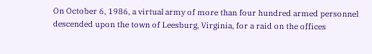On October 6, 1986, a virtual army of more than four hundred armed personnel descended upon the town of Leesburg, Virginia, for a raid on the offices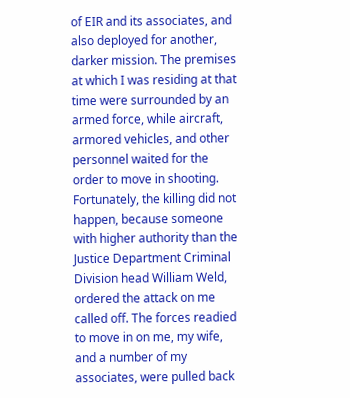of EIR and its associates, and also deployed for another, darker mission. The premises at which I was residing at that time were surrounded by an armed force, while aircraft, armored vehicles, and other personnel waited for the order to move in shooting. Fortunately, the killing did not happen, because someone with higher authority than the Justice Department Criminal Division head William Weld, ordered the attack on me called off. The forces readied to move in on me, my wife, and a number of my associates, were pulled back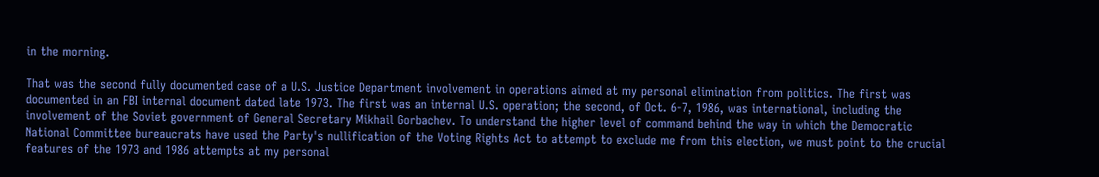in the morning.

That was the second fully documented case of a U.S. Justice Department involvement in operations aimed at my personal elimination from politics. The first was documented in an FBI internal document dated late 1973. The first was an internal U.S. operation; the second, of Oct. 6-7, 1986, was international, including the involvement of the Soviet government of General Secretary Mikhail Gorbachev. To understand the higher level of command behind the way in which the Democratic National Committee bureaucrats have used the Party's nullification of the Voting Rights Act to attempt to exclude me from this election, we must point to the crucial features of the 1973 and 1986 attempts at my personal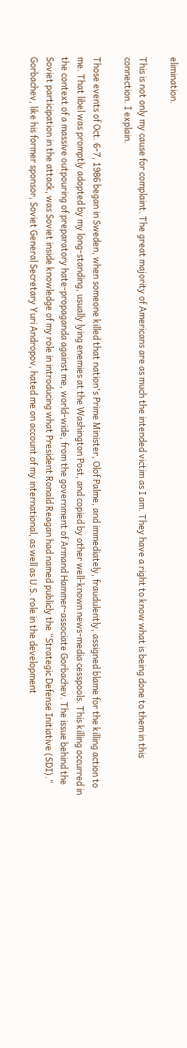elimination.

This is not only my cause for complaint. The great majority of Americans are as much the intended victim as I am. They have a right to know what is being done to them in this connection. I explain.

Those events of Oct. 6-7, 1986 began in Sweden, when someone killed that nation's Prime Minister, Olof Palme, and immediately, fraudulently, assigned blame for the killing action to me. That libel was promptly adopted by my long-standing, usually lying enemies at the Washington Post, and copied by other well-known news-media cesspools. This killing occurred in the context of a massive outpouring of preparatory hate-propaganda against me, world-wide, from the government of Armand Hammer-associate Gorbachev. The issue behind the Soviet participation in the attack, was Soviet inside knowledge of my role in introducing what President Ronald Reagan had named publicly the “Strategic Defense Initiative (SDI).” Gorbachev, like his former sponsor, Soviet General Secretary Yuri Andropov, hated me on account of my international, as well as U.S. role in the development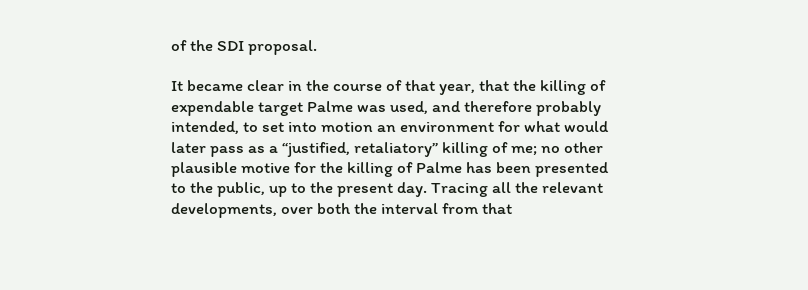of the SDI proposal.

It became clear in the course of that year, that the killing of expendable target Palme was used, and therefore probably intended, to set into motion an environment for what would later pass as a “justified, retaliatory” killing of me; no other plausible motive for the killing of Palme has been presented to the public, up to the present day. Tracing all the relevant developments, over both the interval from that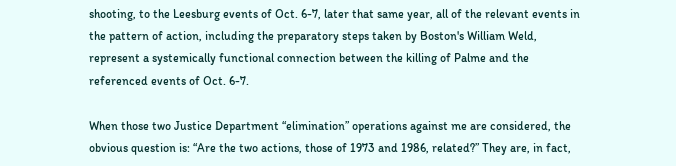shooting, to the Leesburg events of Oct. 6-7, later that same year, all of the relevant events in the pattern of action, including the preparatory steps taken by Boston's William Weld, represent a systemically functional connection between the killing of Palme and the referenced events of Oct. 6-7.

When those two Justice Department “elimination” operations against me are considered, the obvious question is: “Are the two actions, those of 1973 and 1986, related?” They are, in fact,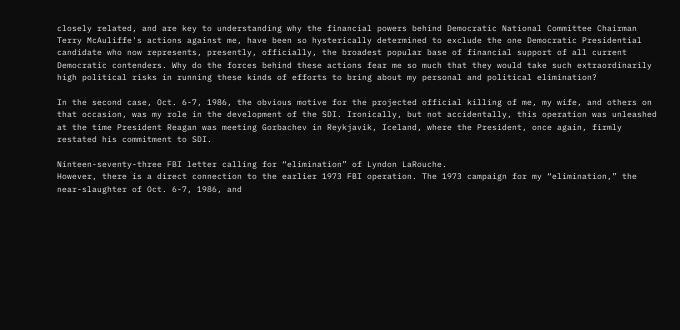closely related, and are key to understanding why the financial powers behind Democratic National Committee Chairman Terry McAuliffe's actions against me, have been so hysterically determined to exclude the one Democratic Presidential candidate who now represents, presently, officially, the broadest popular base of financial support of all current Democratic contenders. Why do the forces behind these actions fear me so much that they would take such extraordinarily high political risks in running these kinds of efforts to bring about my personal and political elimination?

In the second case, Oct. 6-7, 1986, the obvious motive for the projected official killing of me, my wife, and others on that occasion, was my role in the development of the SDI. Ironically, but not accidentally, this operation was unleashed at the time President Reagan was meeting Gorbachev in Reykjavik, Iceland, where the President, once again, firmly restated his commitment to SDI.

Ninteen-seventy-three FBI letter calling for “elimination” of Lyndon LaRouche.
However, there is a direct connection to the earlier 1973 FBI operation. The 1973 campaign for my “elimination,” the near-slaughter of Oct. 6-7, 1986, and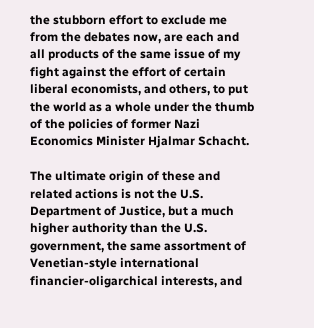the stubborn effort to exclude me from the debates now, are each and all products of the same issue of my fight against the effort of certain liberal economists, and others, to put the world as a whole under the thumb of the policies of former Nazi Economics Minister Hjalmar Schacht.

The ultimate origin of these and related actions is not the U.S. Department of Justice, but a much higher authority than the U.S. government, the same assortment of Venetian-style international financier-oligarchical interests, and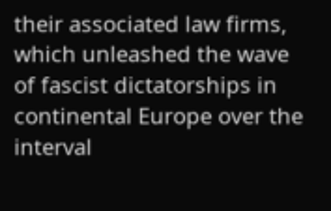their associated law firms, which unleashed the wave of fascist dictatorships in continental Europe over the interval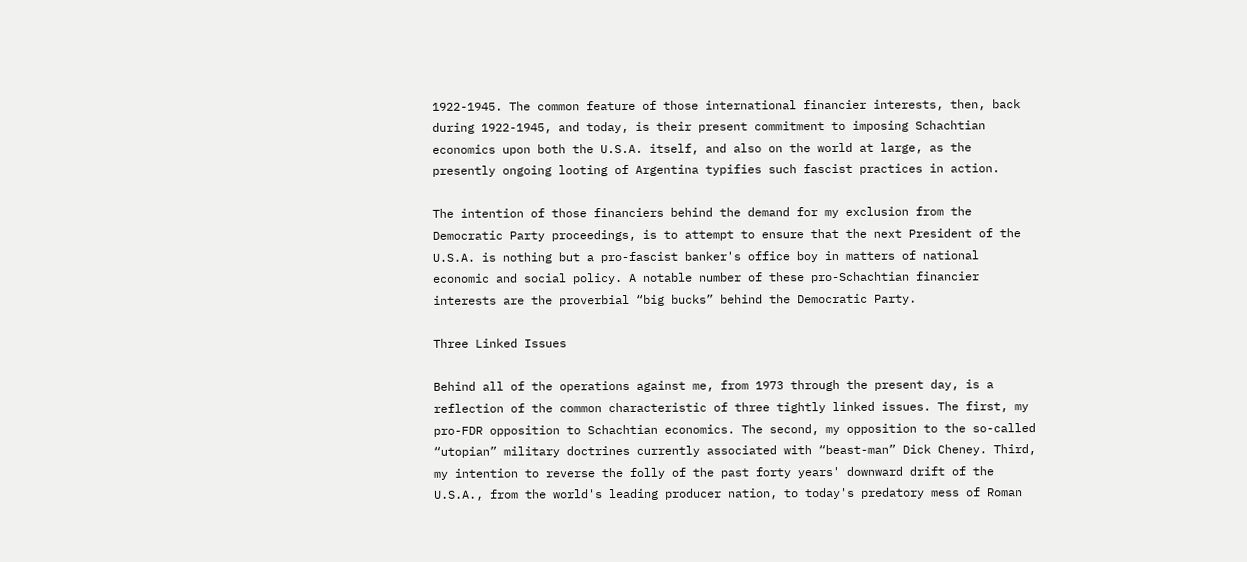1922-1945. The common feature of those international financier interests, then, back during 1922-1945, and today, is their present commitment to imposing Schachtian economics upon both the U.S.A. itself, and also on the world at large, as the presently ongoing looting of Argentina typifies such fascist practices in action.

The intention of those financiers behind the demand for my exclusion from the Democratic Party proceedings, is to attempt to ensure that the next President of the U.S.A. is nothing but a pro-fascist banker's office boy in matters of national economic and social policy. A notable number of these pro-Schachtian financier interests are the proverbial “big bucks” behind the Democratic Party.

Three Linked Issues

Behind all of the operations against me, from 1973 through the present day, is a reflection of the common characteristic of three tightly linked issues. The first, my pro-FDR opposition to Schachtian economics. The second, my opposition to the so-called “utopian” military doctrines currently associated with “beast-man” Dick Cheney. Third, my intention to reverse the folly of the past forty years' downward drift of the U.S.A., from the world's leading producer nation, to today's predatory mess of Roman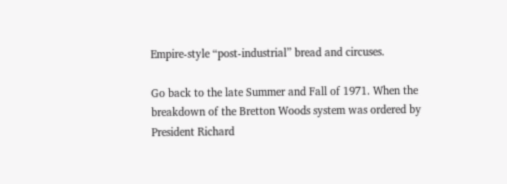Empire-style “post-industrial” bread and circuses.

Go back to the late Summer and Fall of 1971. When the breakdown of the Bretton Woods system was ordered by President Richard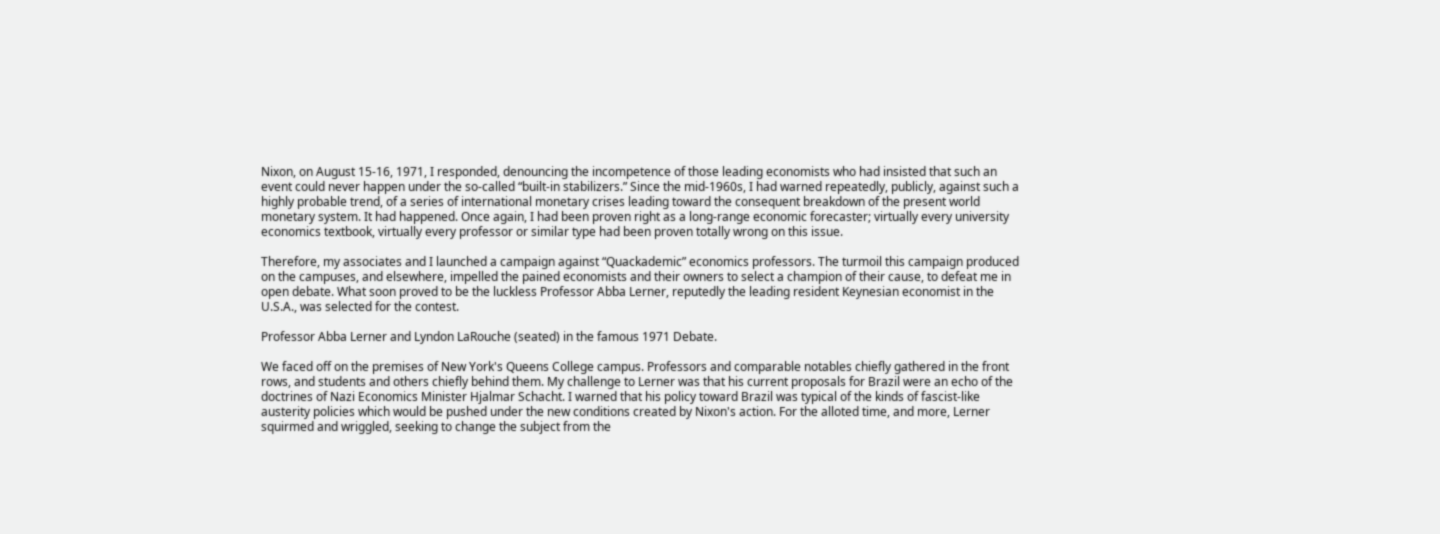Nixon, on August 15-16, 1971, I responded, denouncing the incompetence of those leading economists who had insisted that such an event could never happen under the so-called “built-in stabilizers.” Since the mid-1960s, I had warned repeatedly, publicly, against such a highly probable trend, of a series of international monetary crises leading toward the consequent breakdown of the present world monetary system. It had happened. Once again, I had been proven right as a long-range economic forecaster; virtually every university economics textbook, virtually every professor or similar type had been proven totally wrong on this issue.

Therefore, my associates and I launched a campaign against “Quackademic” economics professors. The turmoil this campaign produced on the campuses, and elsewhere, impelled the pained economists and their owners to select a champion of their cause, to defeat me in open debate. What soon proved to be the luckless Professor Abba Lerner, reputedly the leading resident Keynesian economist in the U.S.A., was selected for the contest.

Professor Abba Lerner and Lyndon LaRouche (seated) in the famous 1971 Debate.

We faced off on the premises of New York's Queens College campus. Professors and comparable notables chiefly gathered in the front rows, and students and others chiefly behind them. My challenge to Lerner was that his current proposals for Brazil were an echo of the doctrines of Nazi Economics Minister Hjalmar Schacht. I warned that his policy toward Brazil was typical of the kinds of fascist-like austerity policies which would be pushed under the new conditions created by Nixon's action. For the alloted time, and more, Lerner squirmed and wriggled, seeking to change the subject from the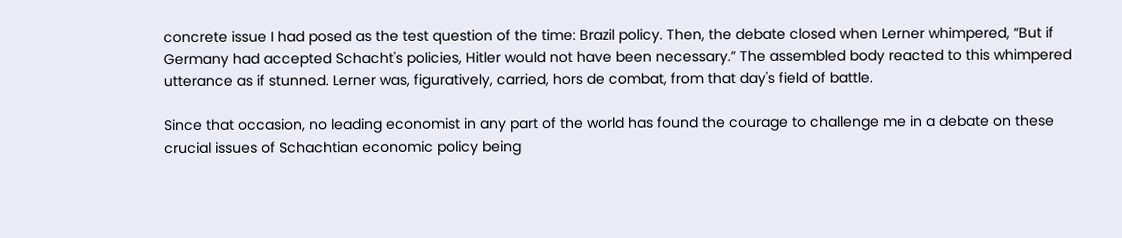concrete issue I had posed as the test question of the time: Brazil policy. Then, the debate closed when Lerner whimpered, “But if Germany had accepted Schacht's policies, Hitler would not have been necessary.” The assembled body reacted to this whimpered utterance as if stunned. Lerner was, figuratively, carried, hors de combat, from that day's field of battle.

Since that occasion, no leading economist in any part of the world has found the courage to challenge me in a debate on these crucial issues of Schachtian economic policy being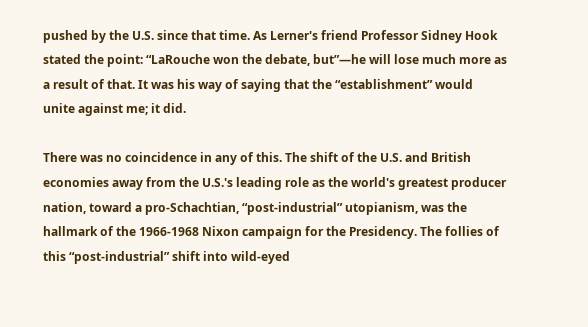pushed by the U.S. since that time. As Lerner's friend Professor Sidney Hook stated the point: “LaRouche won the debate, but”—he will lose much more as a result of that. It was his way of saying that the “establishment” would unite against me; it did.

There was no coincidence in any of this. The shift of the U.S. and British economies away from the U.S.'s leading role as the world's greatest producer nation, toward a pro-Schachtian, “post-industrial” utopianism, was the hallmark of the 1966-1968 Nixon campaign for the Presidency. The follies of this “post-industrial” shift into wild-eyed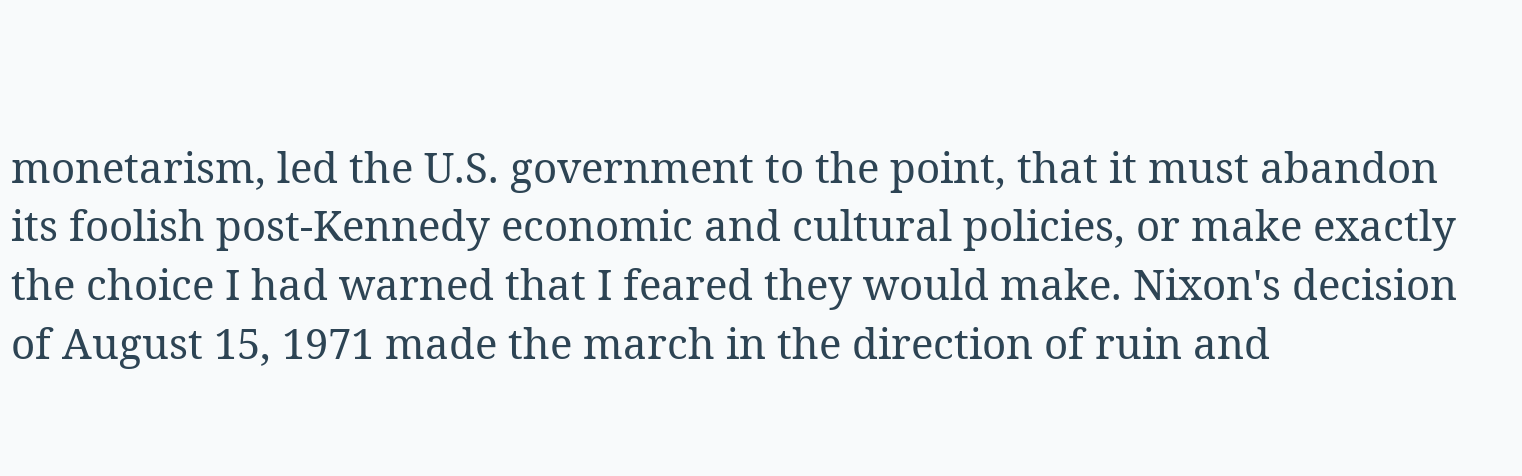monetarism, led the U.S. government to the point, that it must abandon its foolish post-Kennedy economic and cultural policies, or make exactly the choice I had warned that I feared they would make. Nixon's decision of August 15, 1971 made the march in the direction of ruin and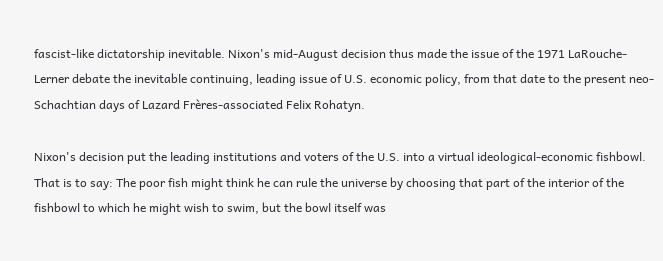fascist-like dictatorship inevitable. Nixon's mid-August decision thus made the issue of the 1971 LaRouche-Lerner debate the inevitable continuing, leading issue of U.S. economic policy, from that date to the present neo-Schachtian days of Lazard Frères-associated Felix Rohatyn.

Nixon's decision put the leading institutions and voters of the U.S. into a virtual ideological-economic fishbowl. That is to say: The poor fish might think he can rule the universe by choosing that part of the interior of the fishbowl to which he might wish to swim, but the bowl itself was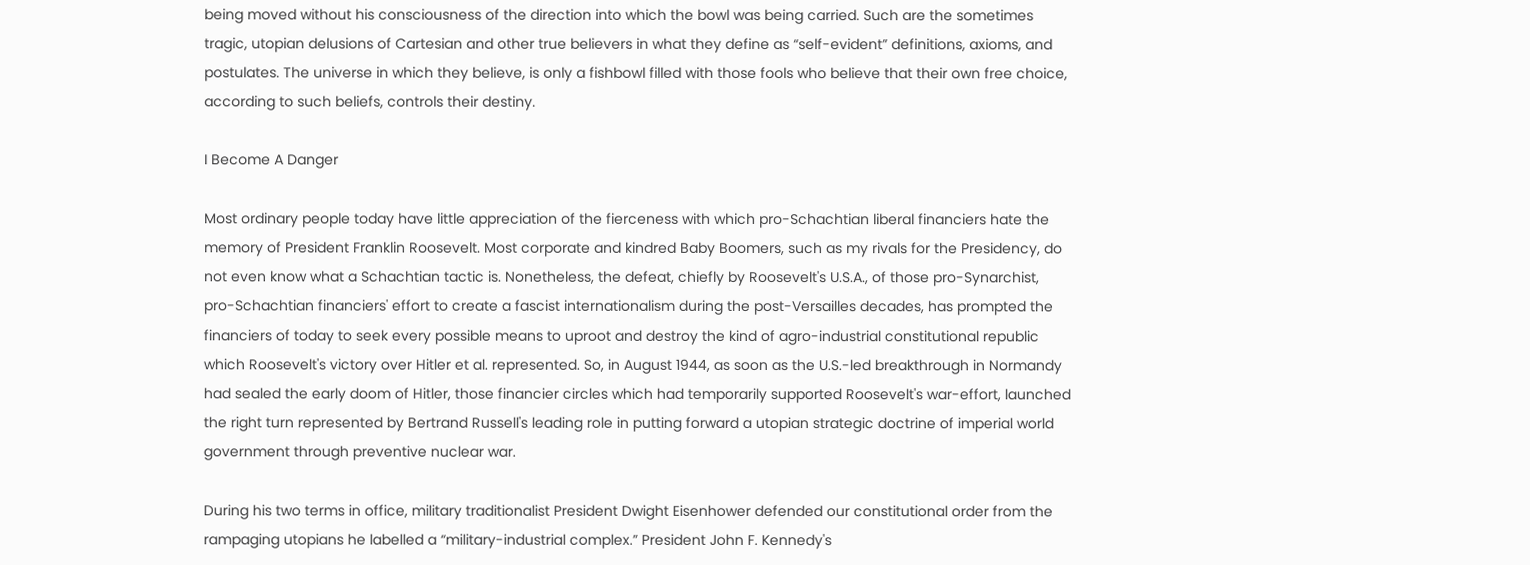being moved without his consciousness of the direction into which the bowl was being carried. Such are the sometimes tragic, utopian delusions of Cartesian and other true believers in what they define as “self-evident” definitions, axioms, and postulates. The universe in which they believe, is only a fishbowl filled with those fools who believe that their own free choice, according to such beliefs, controls their destiny.

I Become A Danger

Most ordinary people today have little appreciation of the fierceness with which pro-Schachtian liberal financiers hate the memory of President Franklin Roosevelt. Most corporate and kindred Baby Boomers, such as my rivals for the Presidency, do not even know what a Schachtian tactic is. Nonetheless, the defeat, chiefly by Roosevelt's U.S.A., of those pro-Synarchist, pro-Schachtian financiers' effort to create a fascist internationalism during the post-Versailles decades, has prompted the financiers of today to seek every possible means to uproot and destroy the kind of agro-industrial constitutional republic which Roosevelt's victory over Hitler et al. represented. So, in August 1944, as soon as the U.S.-led breakthrough in Normandy had sealed the early doom of Hitler, those financier circles which had temporarily supported Roosevelt's war-effort, launched the right turn represented by Bertrand Russell's leading role in putting forward a utopian strategic doctrine of imperial world government through preventive nuclear war.

During his two terms in office, military traditionalist President Dwight Eisenhower defended our constitutional order from the rampaging utopians he labelled a “military-industrial complex.” President John F. Kennedy's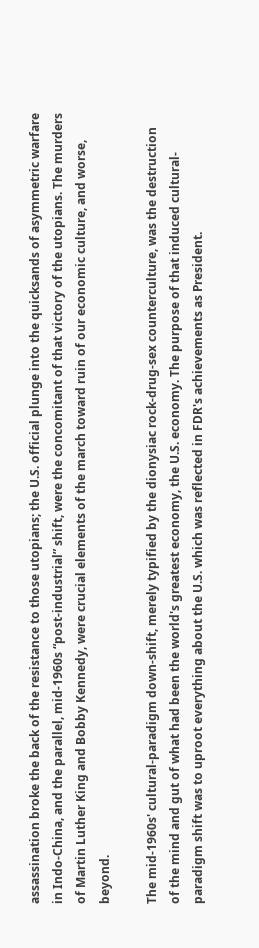assassination broke the back of the resistance to those utopians; the U.S. official plunge into the quicksands of asymmetric warfare in Indo-China, and the parallel, mid-1960s “post-industrial” shift, were the concomitant of that victory of the utopians. The murders of Martin Luther King and Bobby Kennedy, were crucial elements of the march toward ruin of our economic culture, and worse, beyond.

The mid-1960s' cultural-paradigm down-shift, merely typified by the dionysiac rock-drug-sex counterculture, was the destruction of the mind and gut of what had been the world's greatest economy, the U.S. economy. The purpose of that induced cultural-paradigm shift was to uproot everything about the U.S. which was reflected in FDR's achievements as President.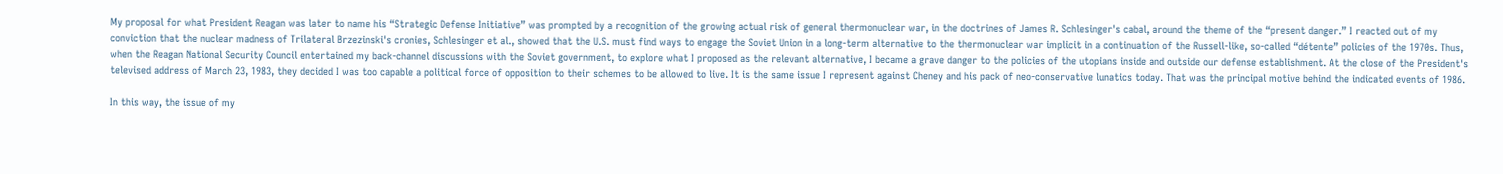My proposal for what President Reagan was later to name his “Strategic Defense Initiative” was prompted by a recognition of the growing actual risk of general thermonuclear war, in the doctrines of James R. Schlesinger's cabal, around the theme of the “present danger.” I reacted out of my conviction that the nuclear madness of Trilateral Brzezinski's cronies, Schlesinger et al., showed that the U.S. must find ways to engage the Soviet Union in a long-term alternative to the thermonuclear war implicit in a continuation of the Russell-like, so-called “détente” policies of the 1970s. Thus, when the Reagan National Security Council entertained my back-channel discussions with the Soviet government, to explore what I proposed as the relevant alternative, I became a grave danger to the policies of the utopians inside and outside our defense establishment. At the close of the President's televised address of March 23, 1983, they decided I was too capable a political force of opposition to their schemes to be allowed to live. It is the same issue I represent against Cheney and his pack of neo-conservative lunatics today. That was the principal motive behind the indicated events of 1986.

In this way, the issue of my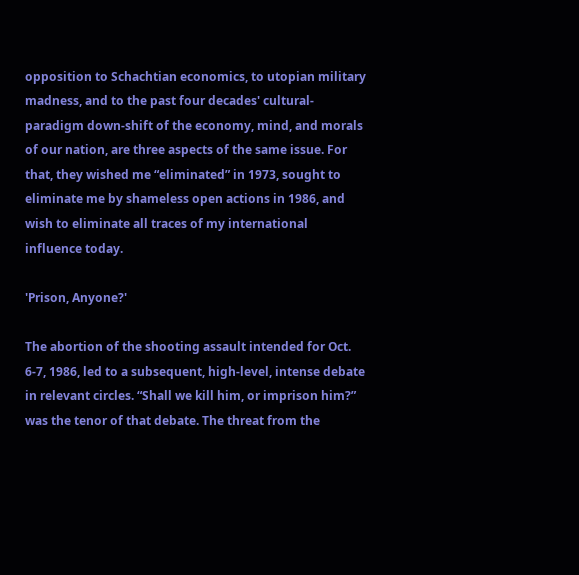opposition to Schachtian economics, to utopian military madness, and to the past four decades' cultural-paradigm down-shift of the economy, mind, and morals of our nation, are three aspects of the same issue. For that, they wished me “eliminated” in 1973, sought to eliminate me by shameless open actions in 1986, and wish to eliminate all traces of my international influence today.

'Prison, Anyone?'

The abortion of the shooting assault intended for Oct. 6-7, 1986, led to a subsequent, high-level, intense debate in relevant circles. “Shall we kill him, or imprison him?” was the tenor of that debate. The threat from the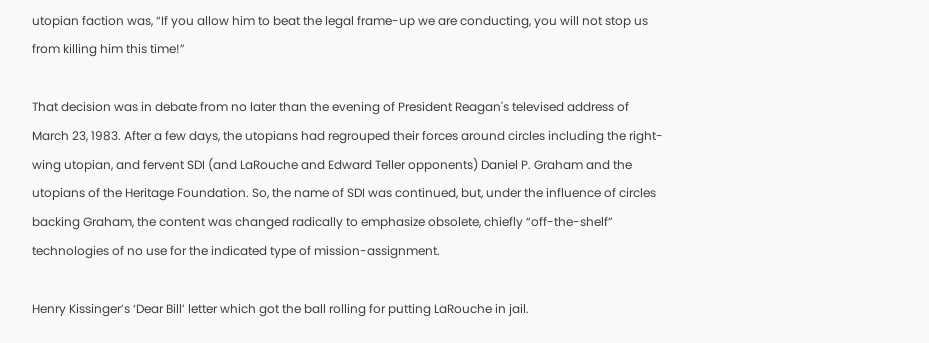utopian faction was, “If you allow him to beat the legal frame-up we are conducting, you will not stop us from killing him this time!”

That decision was in debate from no later than the evening of President Reagan's televised address of March 23, 1983. After a few days, the utopians had regrouped their forces around circles including the right-wing utopian, and fervent SDI (and LaRouche and Edward Teller opponents) Daniel P. Graham and the utopians of the Heritage Foundation. So, the name of SDI was continued, but, under the influence of circles backing Graham, the content was changed radically to emphasize obsolete, chiefly “off-the-shelf” technologies of no use for the indicated type of mission-assignment.

Henry Kissinger’s ‘Dear Bill’ letter which got the ball rolling for putting LaRouche in jail.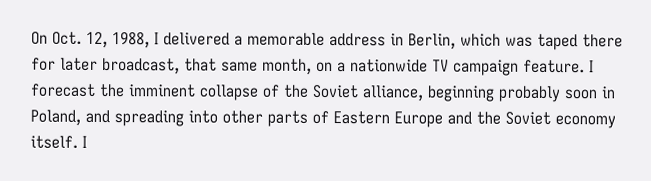On Oct. 12, 1988, I delivered a memorable address in Berlin, which was taped there for later broadcast, that same month, on a nationwide TV campaign feature. I forecast the imminent collapse of the Soviet alliance, beginning probably soon in Poland, and spreading into other parts of Eastern Europe and the Soviet economy itself. I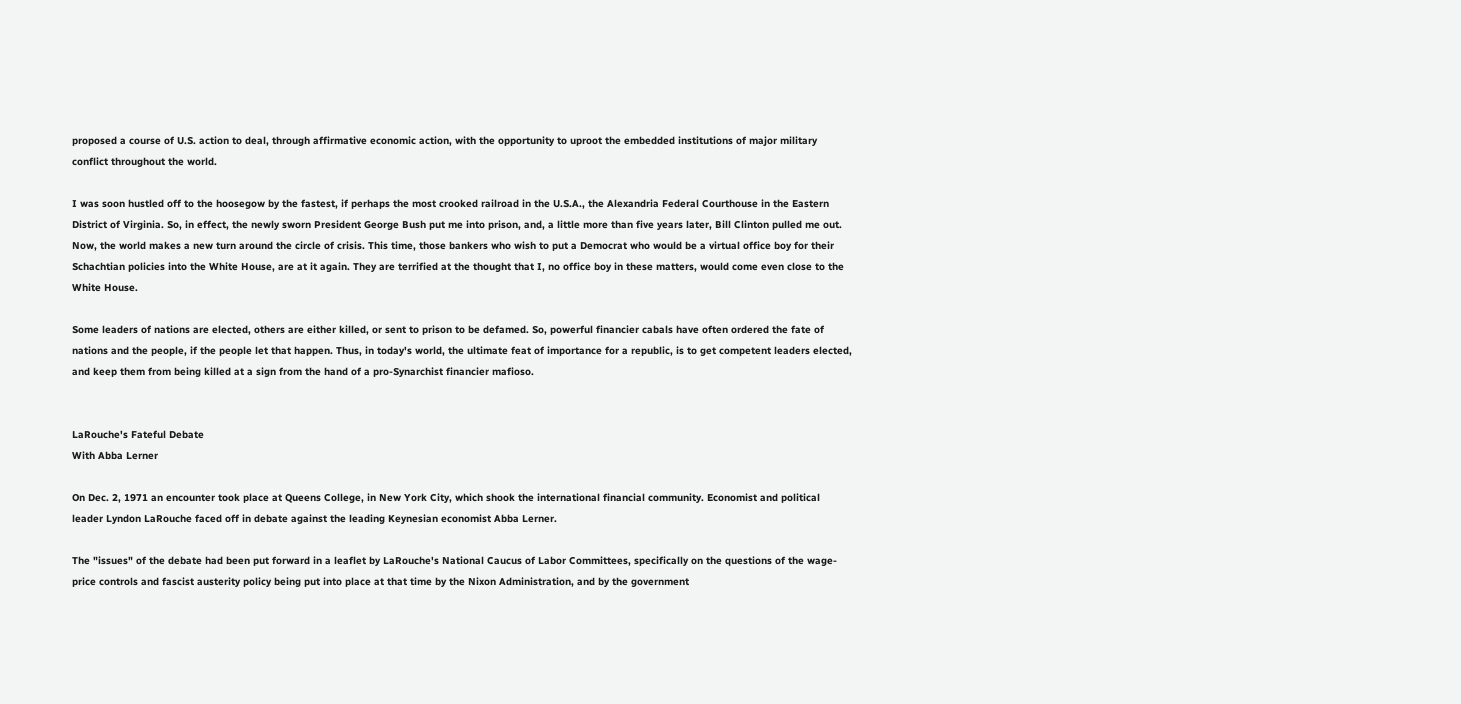proposed a course of U.S. action to deal, through affirmative economic action, with the opportunity to uproot the embedded institutions of major military conflict throughout the world.

I was soon hustled off to the hoosegow by the fastest, if perhaps the most crooked railroad in the U.S.A., the Alexandria Federal Courthouse in the Eastern District of Virginia. So, in effect, the newly sworn President George Bush put me into prison, and, a little more than five years later, Bill Clinton pulled me out. Now, the world makes a new turn around the circle of crisis. This time, those bankers who wish to put a Democrat who would be a virtual office boy for their Schachtian policies into the White House, are at it again. They are terrified at the thought that I, no office boy in these matters, would come even close to the White House.

Some leaders of nations are elected, others are either killed, or sent to prison to be defamed. So, powerful financier cabals have often ordered the fate of nations and the people, if the people let that happen. Thus, in today's world, the ultimate feat of importance for a republic, is to get competent leaders elected, and keep them from being killed at a sign from the hand of a pro-Synarchist financier mafioso.


LaRouche's Fateful Debate
With Abba Lerner

On Dec. 2, 1971 an encounter took place at Queens College, in New York City, which shook the international financial community. Economist and political leader Lyndon LaRouche faced off in debate against the leading Keynesian economist Abba Lerner.

The "issues" of the debate had been put forward in a leaflet by LaRouche's National Caucus of Labor Committees, specifically on the questions of the wage-price controls and fascist austerity policy being put into place at that time by the Nixon Administration, and by the government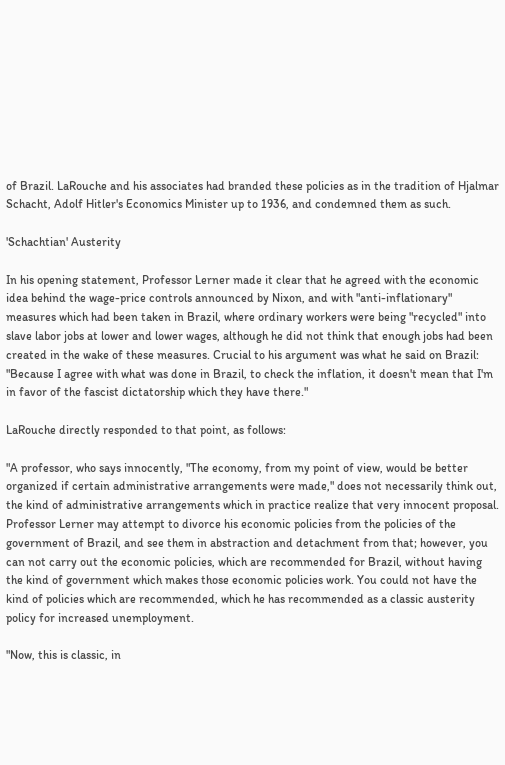of Brazil. LaRouche and his associates had branded these policies as in the tradition of Hjalmar Schacht, Adolf Hitler's Economics Minister up to 1936, and condemned them as such.

'Schachtian' Austerity

In his opening statement, Professor Lerner made it clear that he agreed with the economic idea behind the wage-price controls announced by Nixon, and with "anti-inflationary" measures which had been taken in Brazil, where ordinary workers were being "recycled" into slave labor jobs at lower and lower wages, although he did not think that enough jobs had been created in the wake of these measures. Crucial to his argument was what he said on Brazil: "Because I agree with what was done in Brazil, to check the inflation, it doesn't mean that I'm in favor of the fascist dictatorship which they have there."

LaRouche directly responded to that point, as follows:

"A professor, who says innocently, "The economy, from my point of view, would be better organized if certain administrative arrangements were made," does not necessarily think out, the kind of administrative arrangements which in practice realize that very innocent proposal. Professor Lerner may attempt to divorce his economic policies from the policies of the government of Brazil, and see them in abstraction and detachment from that; however, you can not carry out the economic policies, which are recommended for Brazil, without having the kind of government which makes those economic policies work. You could not have the kind of policies which are recommended, which he has recommended as a classic austerity policy for increased unemployment.

"Now, this is classic, in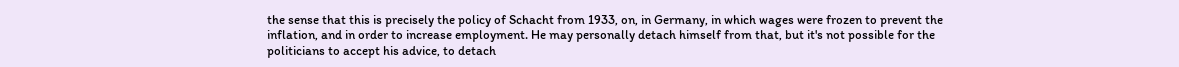the sense that this is precisely the policy of Schacht from 1933, on, in Germany, in which wages were frozen to prevent the inflation, and in order to increase employment. He may personally detach himself from that, but it's not possible for the politicians to accept his advice, to detach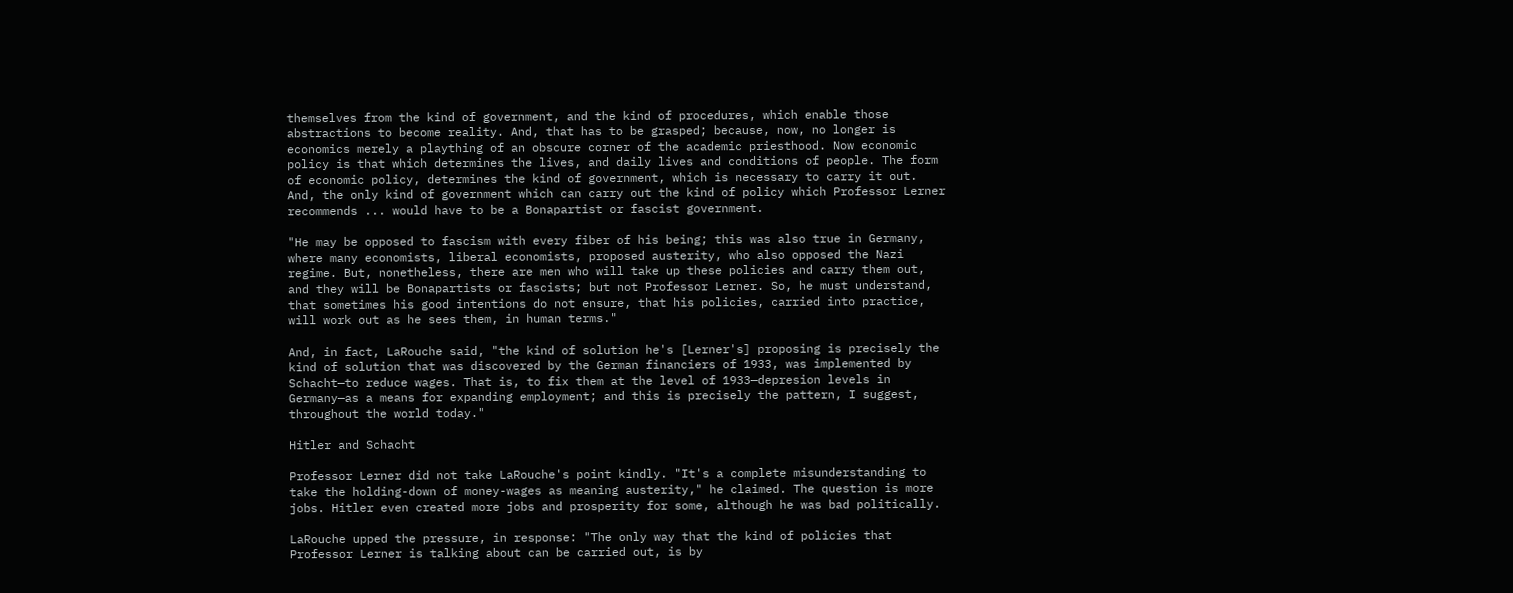themselves from the kind of government, and the kind of procedures, which enable those abstractions to become reality. And, that has to be grasped; because, now, no longer is economics merely a plaything of an obscure corner of the academic priesthood. Now economic policy is that which determines the lives, and daily lives and conditions of people. The form of economic policy, determines the kind of government, which is necessary to carry it out. And, the only kind of government which can carry out the kind of policy which Professor Lerner recommends ... would have to be a Bonapartist or fascist government.

"He may be opposed to fascism with every fiber of his being; this was also true in Germany, where many economists, liberal economists, proposed austerity, who also opposed the Nazi regime. But, nonetheless, there are men who will take up these policies and carry them out, and they will be Bonapartists or fascists; but not Professor Lerner. So, he must understand, that sometimes his good intentions do not ensure, that his policies, carried into practice, will work out as he sees them, in human terms."

And, in fact, LaRouche said, "the kind of solution he's [Lerner's] proposing is precisely the kind of solution that was discovered by the German financiers of 1933, was implemented by Schacht—to reduce wages. That is, to fix them at the level of 1933—depresion levels in Germany—as a means for expanding employment; and this is precisely the pattern, I suggest, throughout the world today."

Hitler and Schacht

Professor Lerner did not take LaRouche's point kindly. "It's a complete misunderstanding to take the holding-down of money-wages as meaning austerity," he claimed. The question is more jobs. Hitler even created more jobs and prosperity for some, although he was bad politically.

LaRouche upped the pressure, in response: "The only way that the kind of policies that Professor Lerner is talking about can be carried out, is by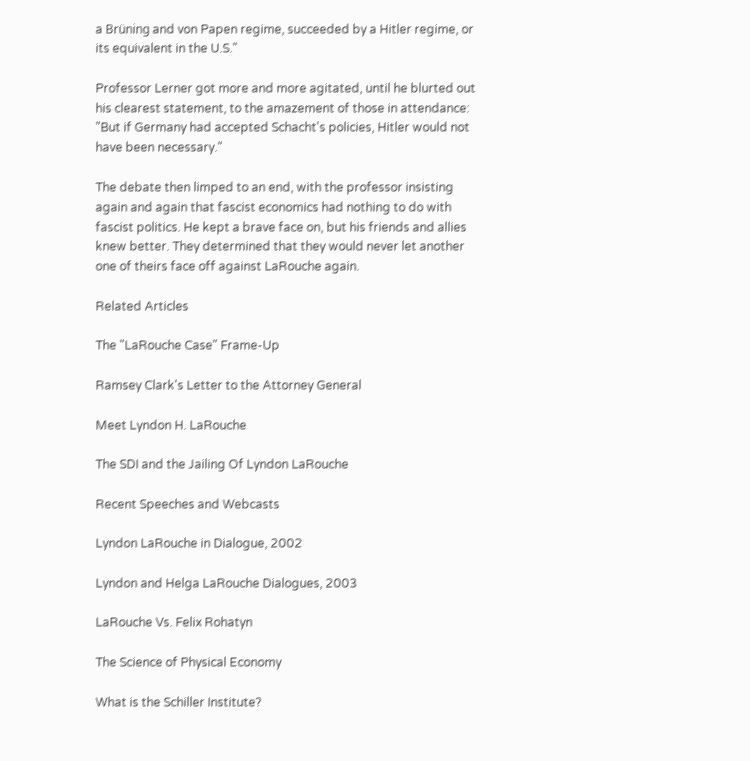a Brüning and von Papen regime, succeeded by a Hitler regime, or its equivalent in the U.S."

Professor Lerner got more and more agitated, until he blurted out his clearest statement, to the amazement of those in attendance: "But if Germany had accepted Schacht's policies, Hitler would not have been necessary."

The debate then limped to an end, with the professor insisting again and again that fascist economics had nothing to do with fascist politics. He kept a brave face on, but his friends and allies knew better. They determined that they would never let another one of theirs face off against LaRouche again.

Related Articles

The "LaRouche Case" Frame-Up

Ramsey Clark's Letter to the Attorney General

Meet Lyndon H. LaRouche

The SDI and the Jailing Of Lyndon LaRouche

Recent Speeches and Webcasts

Lyndon LaRouche in Dialogue, 2002

Lyndon and Helga LaRouche Dialogues, 2003

LaRouche Vs. Felix Rohatyn

The Science of Physical Economy

What is the Schiller Institute?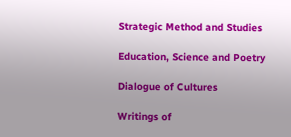Strategic Method and Studies

Education, Science and Poetry

Dialogue of Cultures

Writings of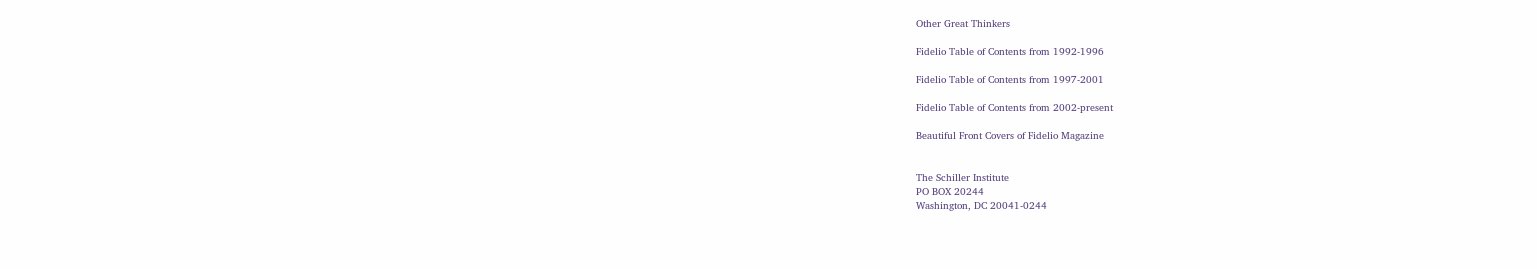Other Great Thinkers

Fidelio Table of Contents from 1992-1996

Fidelio Table of Contents from 1997-2001

Fidelio Table of Contents from 2002-present

Beautiful Front Covers of Fidelio Magazine


The Schiller Institute
PO BOX 20244
Washington, DC 20041-0244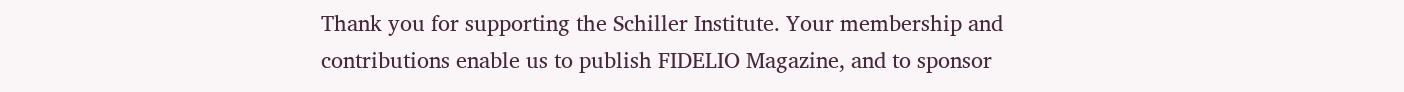Thank you for supporting the Schiller Institute. Your membership and contributions enable us to publish FIDELIO Magazine, and to sponsor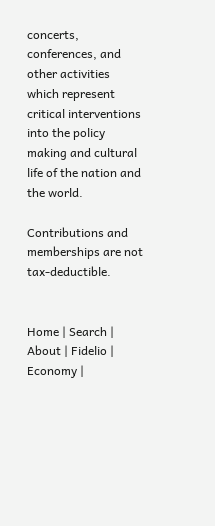concerts, conferences, and other activities which represent critical interventions into the policy making and cultural life of the nation and the world.

Contributions and memberships are not tax-deductible.


Home | Search | About | Fidelio | Economy |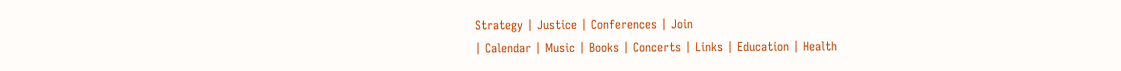Strategy | Justice | Conferences | Join
| Calendar | Music | Books | Concerts | Links | Education | Health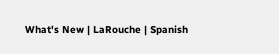What's New | LaRouche | Spanish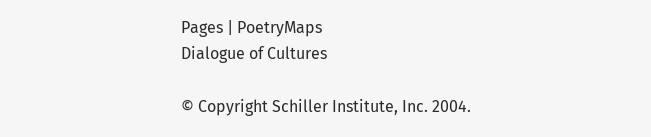Pages | PoetryMaps
Dialogue of Cultures

© Copyright Schiller Institute, Inc. 2004.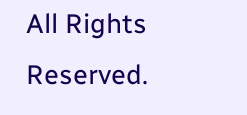All Rights Reserved.